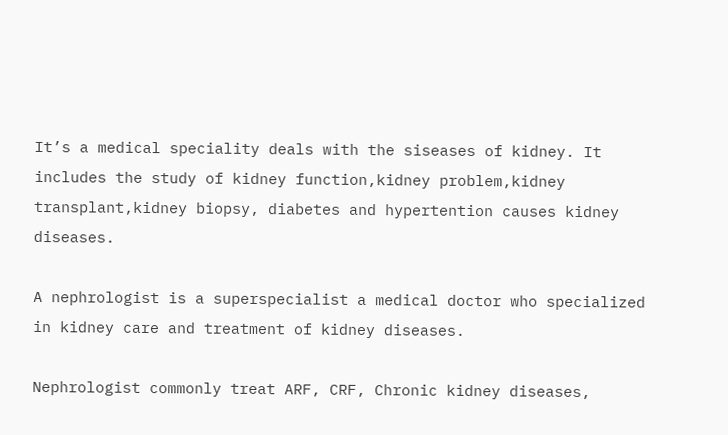It’s a medical speciality deals with the siseases of kidney. It includes the study of kidney function,kidney problem,kidney transplant,kidney biopsy, diabetes and hypertention causes kidney diseases.

A nephrologist is a superspecialist a medical doctor who specialized in kidney care and treatment of kidney diseases.

Nephrologist commonly treat ARF, CRF, Chronic kidney diseases,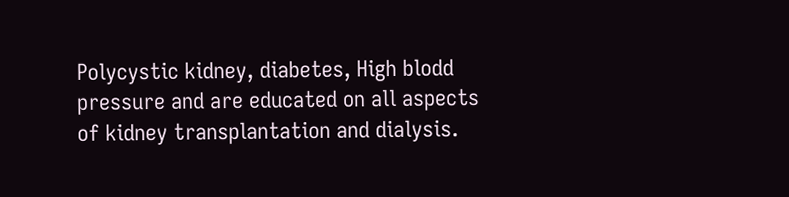Polycystic kidney, diabetes, High blodd pressure and are educated on all aspects of kidney transplantation and dialysis.